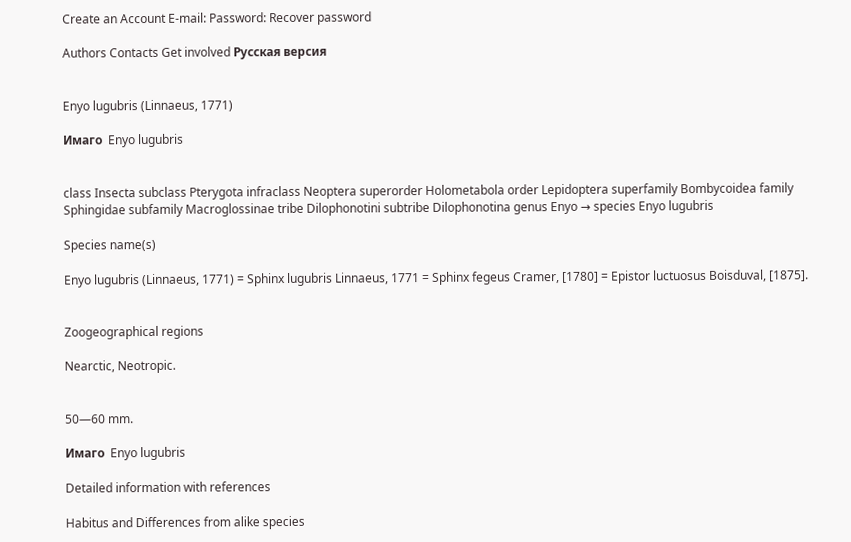Create an Account E-mail: Password: Recover password

Authors Contacts Get involved Русская версия


Enyo lugubris (Linnaeus, 1771)

Имаго  Enyo lugubris


class Insecta subclass Pterygota infraclass Neoptera superorder Holometabola order Lepidoptera superfamily Bombycoidea family Sphingidae subfamily Macroglossinae tribe Dilophonotini subtribe Dilophonotina genus Enyo → species Enyo lugubris

Species name(s)

Enyo lugubris (Linnaeus, 1771) = Sphinx lugubris Linnaeus, 1771 = Sphinx fegeus Cramer, [1780] = Epistor luctuosus Boisduval, [1875].


Zoogeographical regions

Nearctic, Neotropic.


50—60 mm.

Имаго  Enyo lugubris

Detailed information with references

Habitus and Differences from alike species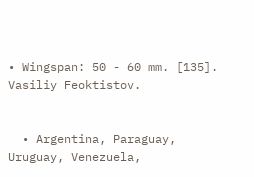• Wingspan: 50 - 60 mm. [135]. Vasiliy Feoktistov.


  • Argentina, Paraguay, Uruguay, Venezuela,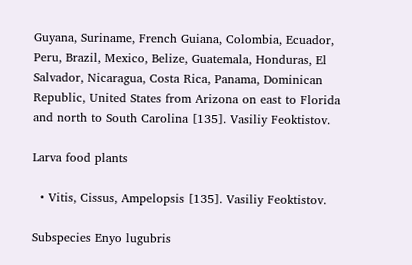Guyana, Suriname, French Guiana, Colombia, Ecuador, Peru, Brazil, Mexico, Belize, Guatemala, Honduras, El Salvador, Nicaragua, Costa Rica, Panama, Dominican Republic, United States from Arizona on east to Florida and north to South Carolina [135]. Vasiliy Feoktistov.

Larva food plants

  • Vitis, Cissus, Ampelopsis [135]. Vasiliy Feoktistov.

Subspecies Enyo lugubris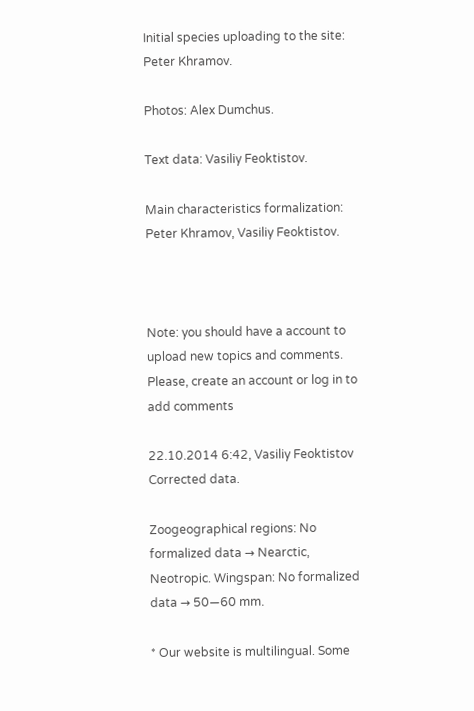Initial species uploading to the site: Peter Khramov.

Photos: Alex Dumchus.

Text data: Vasiliy Feoktistov.

Main characteristics formalization: Peter Khramov, Vasiliy Feoktistov.



Note: you should have a account to upload new topics and comments. Please, create an account or log in to add comments

22.10.2014 6:42, Vasiliy Feoktistov Corrected data.

Zoogeographical regions: No formalized data → Nearctic, Neotropic. Wingspan: No formalized data → 50—60 mm.

* Our website is multilingual. Some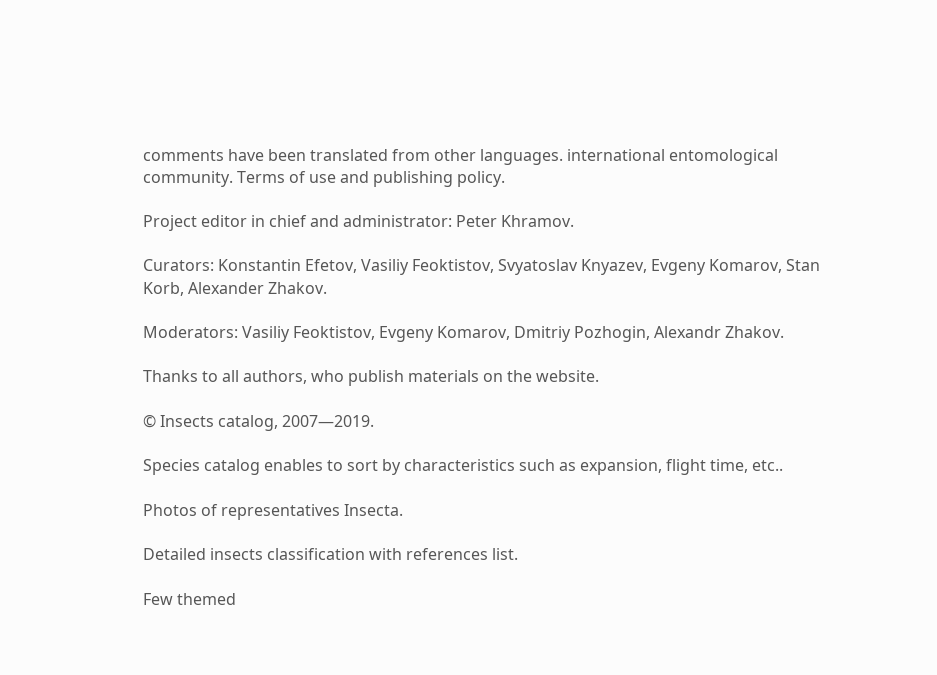comments have been translated from other languages. international entomological community. Terms of use and publishing policy.

Project editor in chief and administrator: Peter Khramov.

Curators: Konstantin Efetov, Vasiliy Feoktistov, Svyatoslav Knyazev, Evgeny Komarov, Stan Korb, Alexander Zhakov.

Moderators: Vasiliy Feoktistov, Evgeny Komarov, Dmitriy Pozhogin, Alexandr Zhakov.

Thanks to all authors, who publish materials on the website.

© Insects catalog, 2007—2019.

Species catalog enables to sort by characteristics such as expansion, flight time, etc..

Photos of representatives Insecta.

Detailed insects classification with references list.

Few themed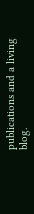publications and a living blog.